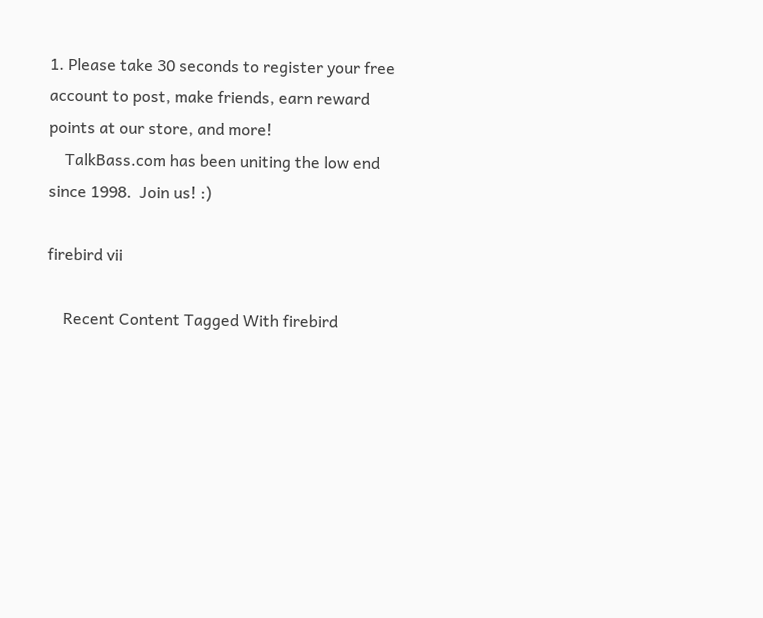1. Please take 30 seconds to register your free account to post, make friends, earn reward points at our store, and more!
    TalkBass.com has been uniting the low end since 1998.  Join us! :)

firebird vii

    Recent Content Tagged With firebird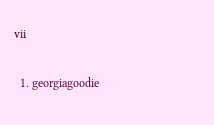vii

  1. georgiagoodie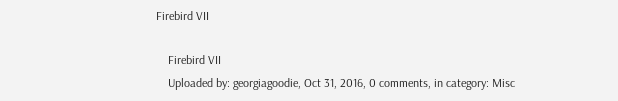Firebird VII

    Firebird VII
    Uploaded by: georgiagoodie, Oct 31, 2016, 0 comments, in category: Misc